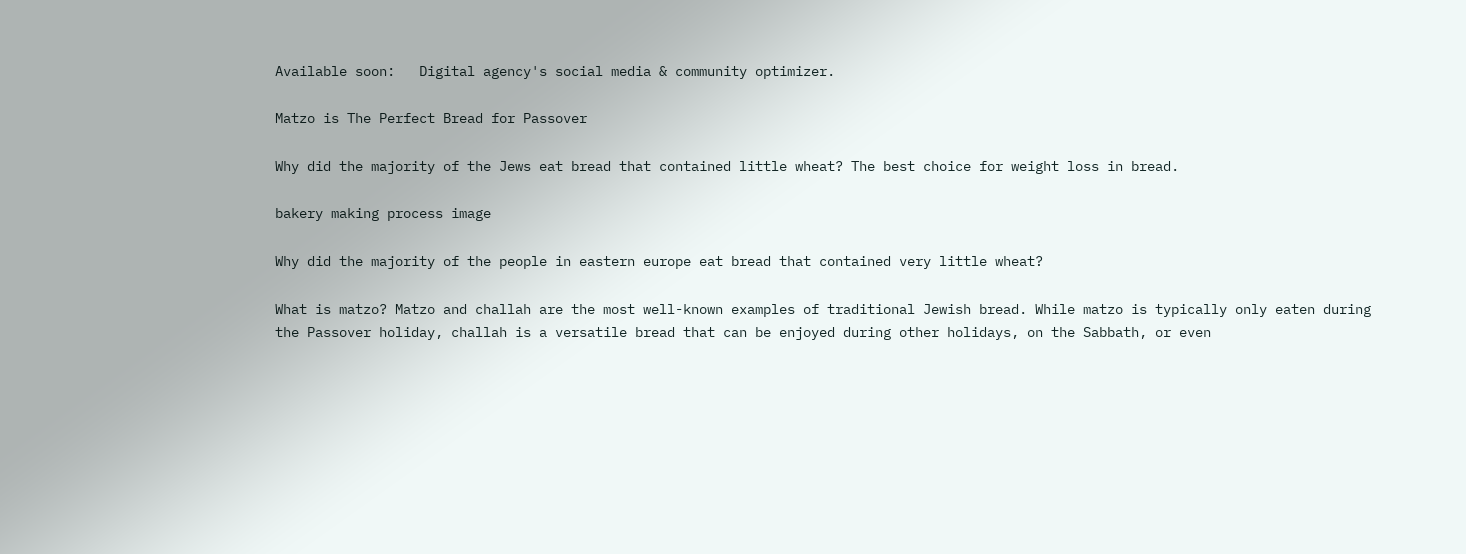Available soon:   Digital agency's social media & community optimizer.

Matzo is The Perfect Bread for Passover

Why did the majority of the Jews eat bread that contained little wheat? The best choice for weight loss in bread.

bakery making process image

Why did the majority of the people in eastern europe eat bread that contained very little wheat?

What is matzo? Matzo and challah are the most well-known examples of traditional Jewish bread. While matzo is typically only eaten during the Passover holiday, challah is a versatile bread that can be enjoyed during other holidays, on the Sabbath, or even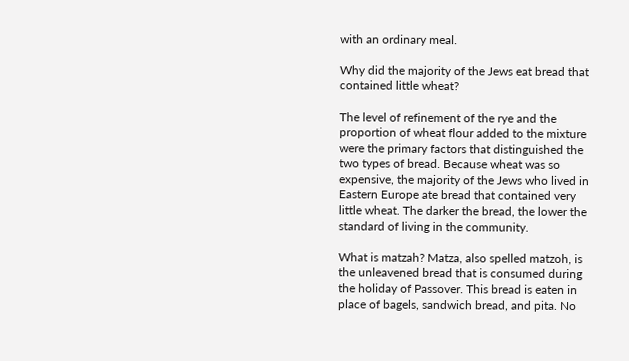with an ordinary meal.

Why did the majority of the Jews eat bread that contained little wheat?

The level of refinement of the rye and the proportion of wheat flour added to the mixture were the primary factors that distinguished the two types of bread. Because wheat was so expensive, the majority of the Jews who lived in Eastern Europe ate bread that contained very little wheat. The darker the bread, the lower the standard of living in the community.

What is matzah? Matza, also spelled matzoh, is the unleavened bread that is consumed during the holiday of Passover. This bread is eaten in place of bagels, sandwich bread, and pita. No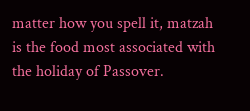matter how you spell it, matzah is the food most associated with the holiday of Passover.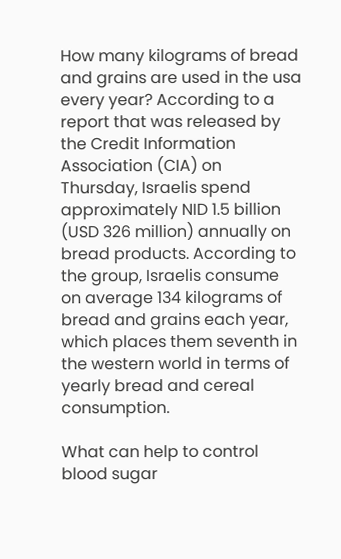How many kilograms of bread and grains are used in the usa every year? According to a report that was released by the Credit Information Association (CIA) on Thursday, Israelis spend approximately NID 1.5 billion (USD 326 million) annually on bread products. According to the group, Israelis consume on average 134 kilograms of bread and grains each year, which places them seventh in the western world in terms of yearly bread and cereal consumption.

What can help to control blood sugar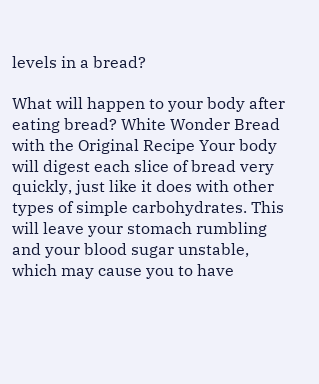levels in a bread?

What will happen to your body after eating bread? White Wonder Bread with the Original Recipe Your body will digest each slice of bread very quickly, just like it does with other types of simple carbohydrates. This will leave your stomach rumbling and your blood sugar unstable, which may cause you to have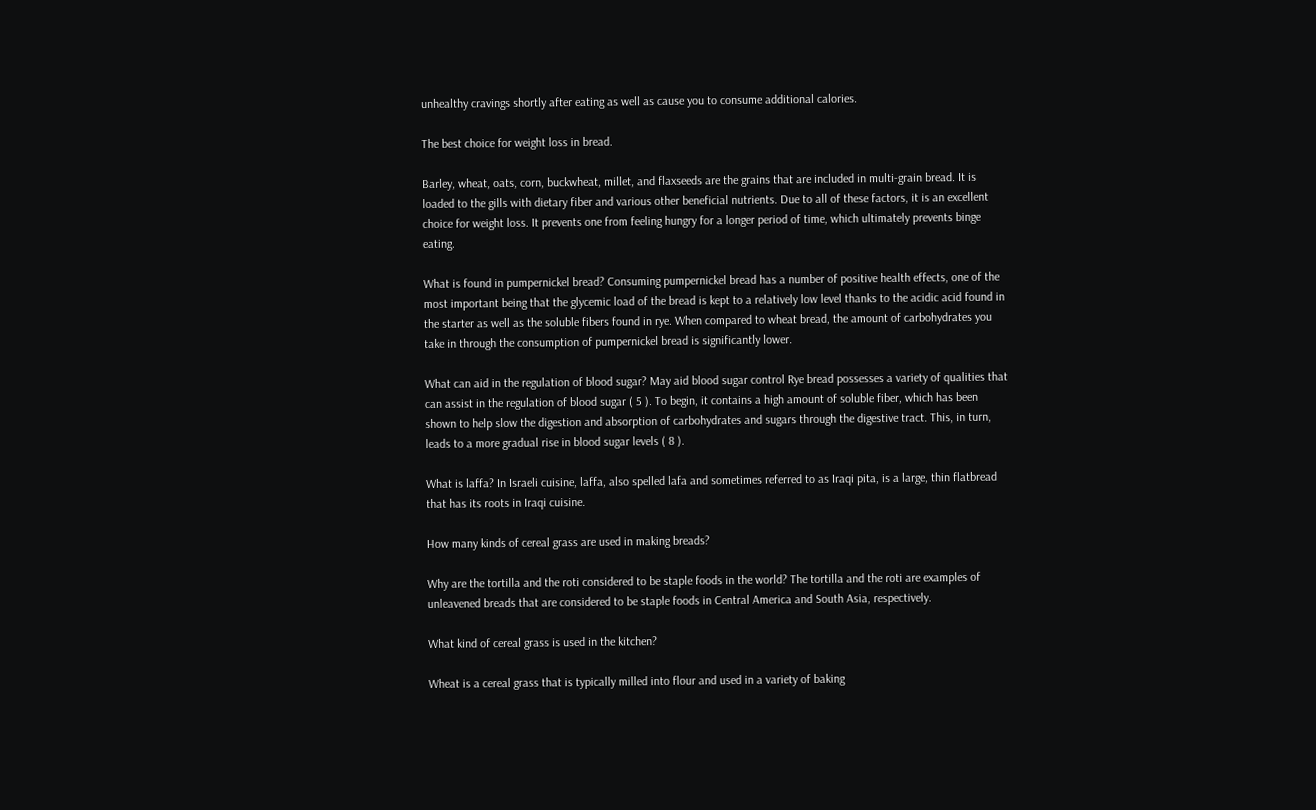unhealthy cravings shortly after eating as well as cause you to consume additional calories.

The best choice for weight loss in bread.

Barley, wheat, oats, corn, buckwheat, millet, and flaxseeds are the grains that are included in multi-grain bread. It is loaded to the gills with dietary fiber and various other beneficial nutrients. Due to all of these factors, it is an excellent choice for weight loss. It prevents one from feeling hungry for a longer period of time, which ultimately prevents binge eating.

What is found in pumpernickel bread? Consuming pumpernickel bread has a number of positive health effects, one of the most important being that the glycemic load of the bread is kept to a relatively low level thanks to the acidic acid found in the starter as well as the soluble fibers found in rye. When compared to wheat bread, the amount of carbohydrates you take in through the consumption of pumpernickel bread is significantly lower.

What can aid in the regulation of blood sugar? May aid blood sugar control Rye bread possesses a variety of qualities that can assist in the regulation of blood sugar ( 5 ). To begin, it contains a high amount of soluble fiber, which has been shown to help slow the digestion and absorption of carbohydrates and sugars through the digestive tract. This, in turn, leads to a more gradual rise in blood sugar levels ( 8 ).

What is laffa? In Israeli cuisine, laffa, also spelled lafa and sometimes referred to as Iraqi pita, is a large, thin flatbread that has its roots in Iraqi cuisine.

How many kinds of cereal grass are used in making breads?

Why are the tortilla and the roti considered to be staple foods in the world? The tortilla and the roti are examples of unleavened breads that are considered to be staple foods in Central America and South Asia, respectively.

What kind of cereal grass is used in the kitchen?

Wheat is a cereal grass that is typically milled into flour and used in a variety of baking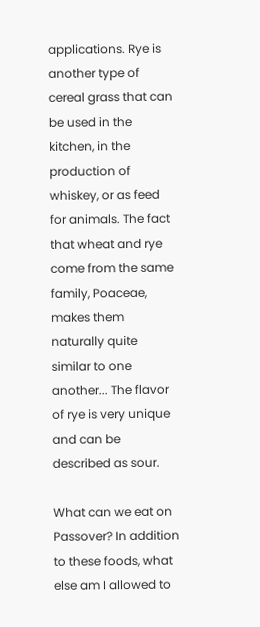applications. Rye is another type of cereal grass that can be used in the kitchen, in the production of whiskey, or as feed for animals. The fact that wheat and rye come from the same family, Poaceae, makes them naturally quite similar to one another... The flavor of rye is very unique and can be described as sour.

What can we eat on Passover? In addition to these foods, what else am I allowed to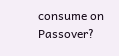consume on Passover?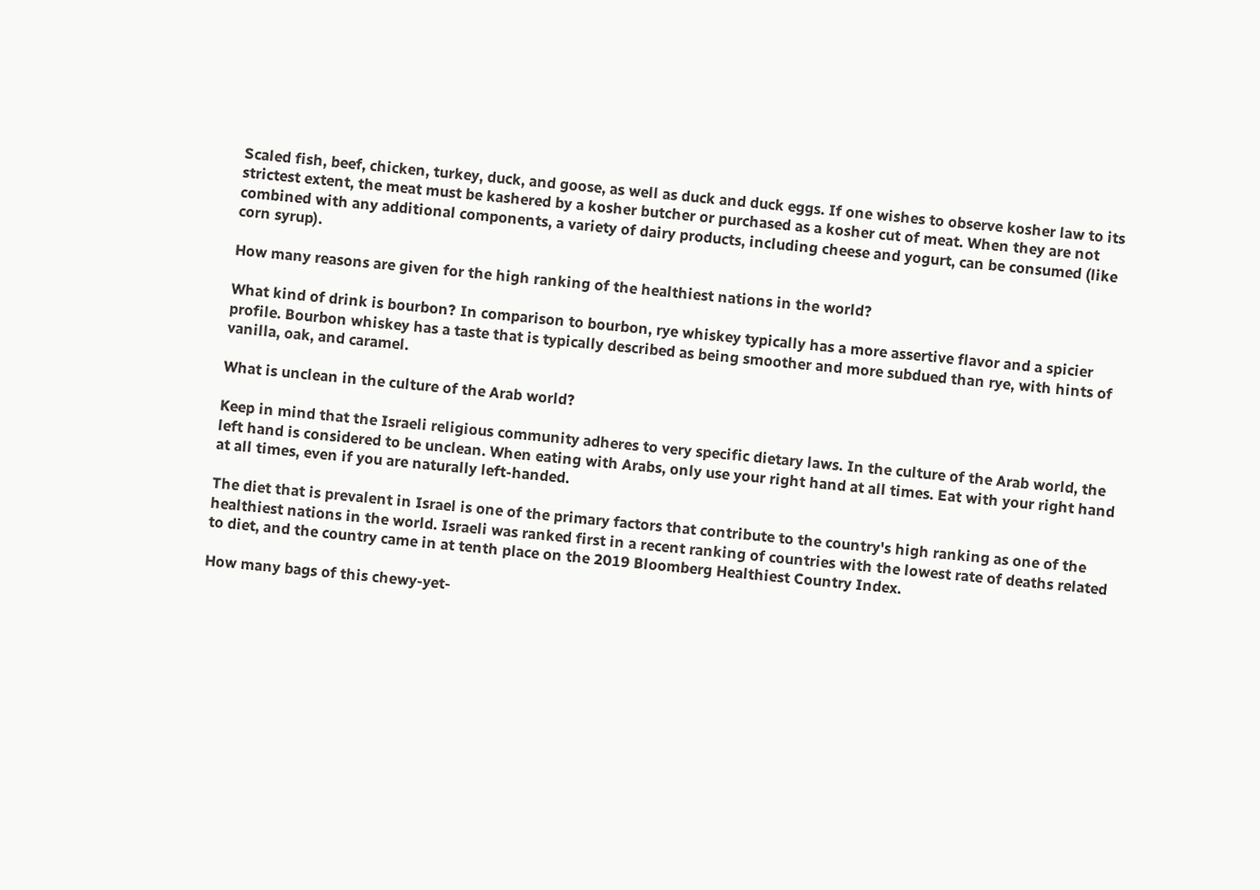Scaled fish, beef, chicken, turkey, duck, and goose, as well as duck and duck eggs. If one wishes to observe kosher law to its strictest extent, the meat must be kashered by a kosher butcher or purchased as a kosher cut of meat. When they are not combined with any additional components, a variety of dairy products, including cheese and yogurt, can be consumed (like corn syrup).

How many reasons are given for the high ranking of the healthiest nations in the world?

What kind of drink is bourbon? In comparison to bourbon, rye whiskey typically has a more assertive flavor and a spicier profile. Bourbon whiskey has a taste that is typically described as being smoother and more subdued than rye, with hints of vanilla, oak, and caramel.

What is unclean in the culture of the Arab world?

Keep in mind that the Israeli religious community adheres to very specific dietary laws. In the culture of the Arab world, the left hand is considered to be unclean. When eating with Arabs, only use your right hand at all times. Eat with your right hand at all times, even if you are naturally left-handed.

The diet that is prevalent in Israel is one of the primary factors that contribute to the country's high ranking as one of the healthiest nations in the world. Israeli was ranked first in a recent ranking of countries with the lowest rate of deaths related to diet, and the country came in at tenth place on the 2019 Bloomberg Healthiest Country Index.

How many bags of this chewy-yet-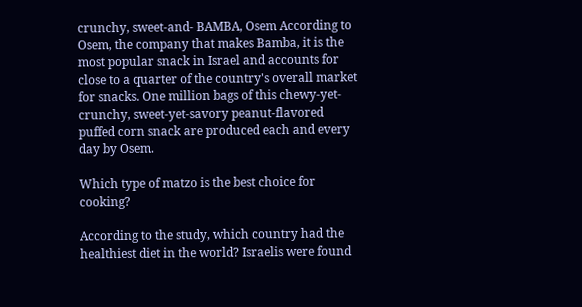crunchy, sweet-and- BAMBA, Osem According to Osem, the company that makes Bamba, it is the most popular snack in Israel and accounts for close to a quarter of the country's overall market for snacks. One million bags of this chewy-yet-crunchy, sweet-yet-savory peanut-flavored puffed corn snack are produced each and every day by Osem.

Which type of matzo is the best choice for cooking?

According to the study, which country had the healthiest diet in the world? Israelis were found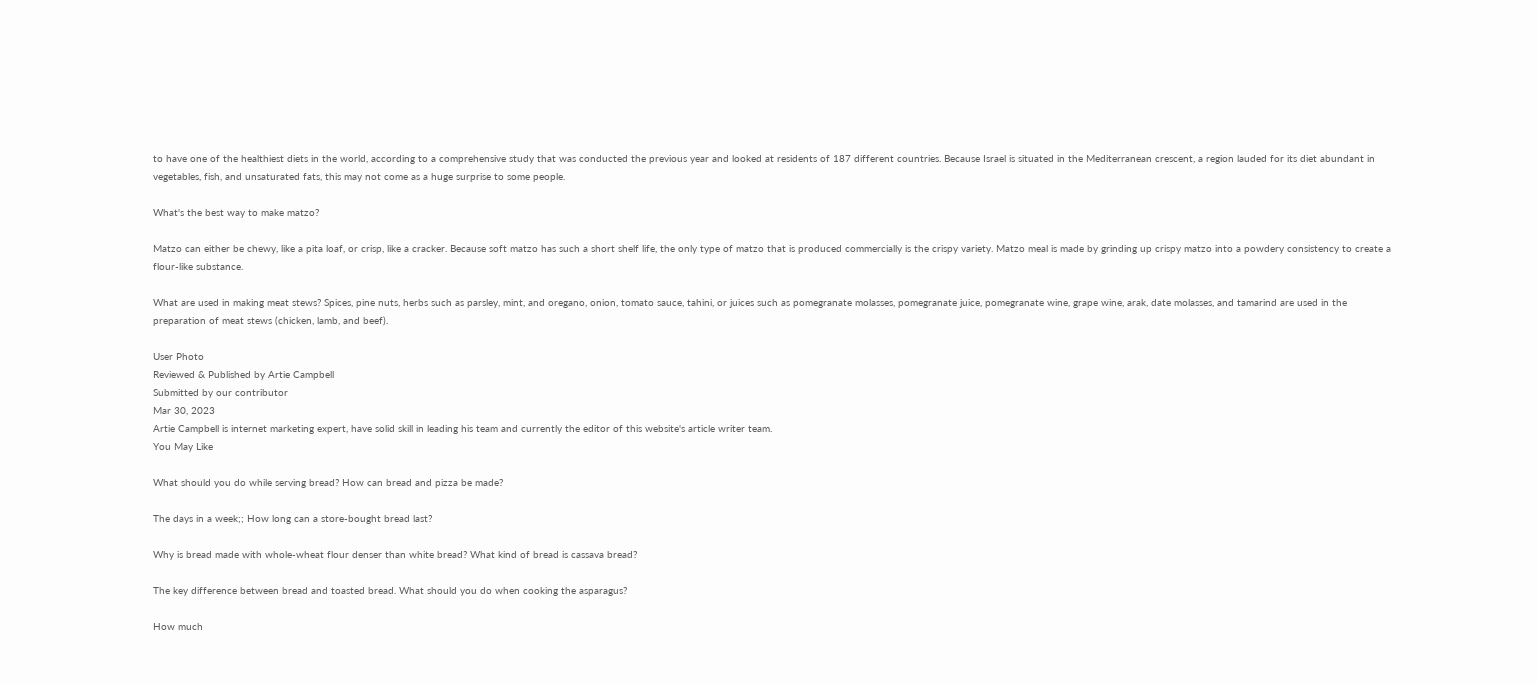to have one of the healthiest diets in the world, according to a comprehensive study that was conducted the previous year and looked at residents of 187 different countries. Because Israel is situated in the Mediterranean crescent, a region lauded for its diet abundant in vegetables, fish, and unsaturated fats, this may not come as a huge surprise to some people.

What's the best way to make matzo?

Matzo can either be chewy, like a pita loaf, or crisp, like a cracker. Because soft matzo has such a short shelf life, the only type of matzo that is produced commercially is the crispy variety. Matzo meal is made by grinding up crispy matzo into a powdery consistency to create a flour-like substance.

What are used in making meat stews? Spices, pine nuts, herbs such as parsley, mint, and oregano, onion, tomato sauce, tahini, or juices such as pomegranate molasses, pomegranate juice, pomegranate wine, grape wine, arak, date molasses, and tamarind are used in the preparation of meat stews (chicken, lamb, and beef).

User Photo
Reviewed & Published by Artie Campbell
Submitted by our contributor
Mar 30, 2023
Artie Campbell is internet marketing expert, have solid skill in leading his team and currently the editor of this website's article writer team.
You May Like

What should you do while serving bread? How can bread and pizza be made?

The days in a week;; How long can a store-bought bread last?

Why is bread made with whole-wheat flour denser than white bread? What kind of bread is cassava bread?

The key difference between bread and toasted bread. What should you do when cooking the asparagus?

How much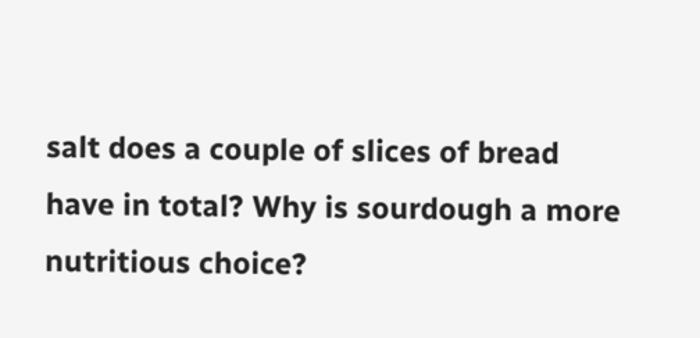salt does a couple of slices of bread have in total? Why is sourdough a more nutritious choice?